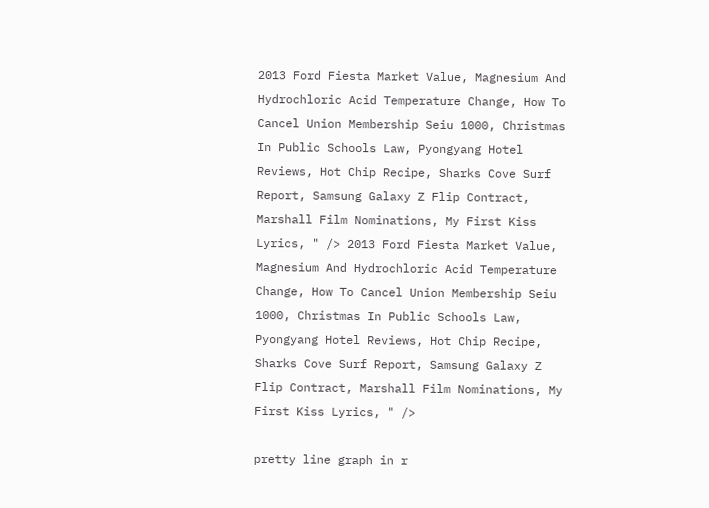2013 Ford Fiesta Market Value, Magnesium And Hydrochloric Acid Temperature Change, How To Cancel Union Membership Seiu 1000, Christmas In Public Schools Law, Pyongyang Hotel Reviews, Hot Chip Recipe, Sharks Cove Surf Report, Samsung Galaxy Z Flip Contract, Marshall Film Nominations, My First Kiss Lyrics, " /> 2013 Ford Fiesta Market Value, Magnesium And Hydrochloric Acid Temperature Change, How To Cancel Union Membership Seiu 1000, Christmas In Public Schools Law, Pyongyang Hotel Reviews, Hot Chip Recipe, Sharks Cove Surf Report, Samsung Galaxy Z Flip Contract, Marshall Film Nominations, My First Kiss Lyrics, " />

pretty line graph in r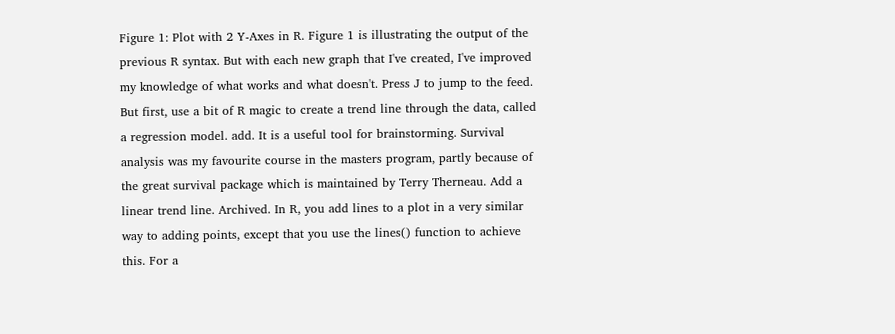Figure 1: Plot with 2 Y-Axes in R. Figure 1 is illustrating the output of the previous R syntax. But with each new graph that I've created, I've improved my knowledge of what works and what doesn't. Press J to jump to the feed. But first, use a bit of R magic to create a trend line through the data, called a regression model. add. It is a useful tool for brainstorming. Survival analysis was my favourite course in the masters program, partly because of the great survival package which is maintained by Terry Therneau. Add a linear trend line. Archived. In R, you add lines to a plot in a very similar way to adding points, except that you use the lines() function to achieve this. For a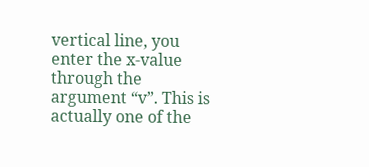vertical line, you enter the x-value through the argument “v”. This is actually one of the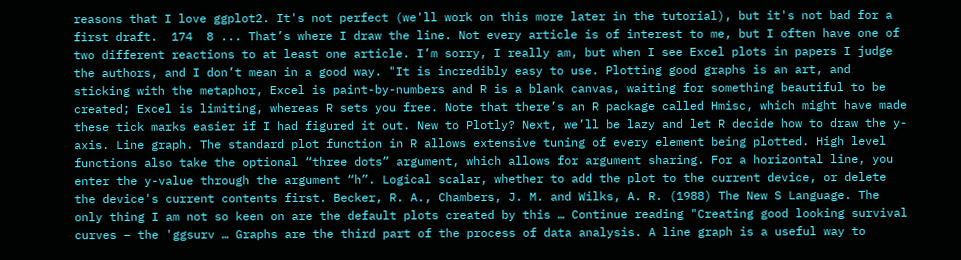reasons that I love ggplot2. It's not perfect (we'll work on this more later in the tutorial), but it's not bad for a first draft.  174  8 ... That’s where I draw the line. Not every article is of interest to me, but I often have one of two different reactions to at least one article. I’m sorry, I really am, but when I see Excel plots in papers I judge the authors, and I don’t mean in a good way. "It is incredibly easy to use. Plotting good graphs is an art, and sticking with the metaphor, Excel is paint-by-numbers and R is a blank canvas, waiting for something beautiful to be created; Excel is limiting, whereas R sets you free. Note that there’s an R package called Hmisc, which might have made these tick marks easier if I had figured it out. New to Plotly? Next, we’ll be lazy and let R decide how to draw the y-axis. Line graph. The standard plot function in R allows extensive tuning of every element being plotted. High level functions also take the optional “three dots” argument, which allows for argument sharing. For a horizontal line, you enter the y-value through the argument “h”. Logical scalar, whether to add the plot to the current device, or delete the device's current contents first. Becker, R. A., Chambers, J. M. and Wilks, A. R. (1988) The New S Language. The only thing I am not so keen on are the default plots created by this … Continue reading "Creating good looking survival curves – the 'ggsurv … Graphs are the third part of the process of data analysis. A line graph is a useful way to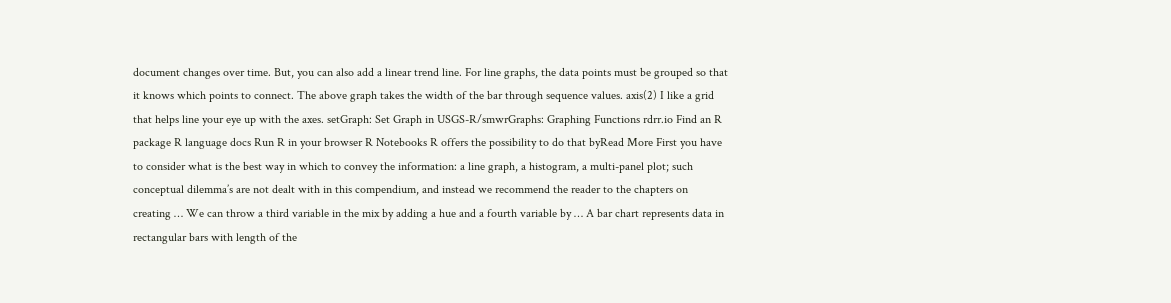document changes over time. But, you can also add a linear trend line. For line graphs, the data points must be grouped so that it knows which points to connect. The above graph takes the width of the bar through sequence values. axis(2) I like a grid that helps line your eye up with the axes. setGraph: Set Graph in USGS-R/smwrGraphs: Graphing Functions rdrr.io Find an R package R language docs Run R in your browser R Notebooks R offers the possibility to do that byRead More First you have to consider what is the best way in which to convey the information: a line graph, a histogram, a multi-panel plot; such conceptual dilemma’s are not dealt with in this compendium, and instead we recommend the reader to the chapters on creating … We can throw a third variable in the mix by adding a hue and a fourth variable by … A bar chart represents data in rectangular bars with length of the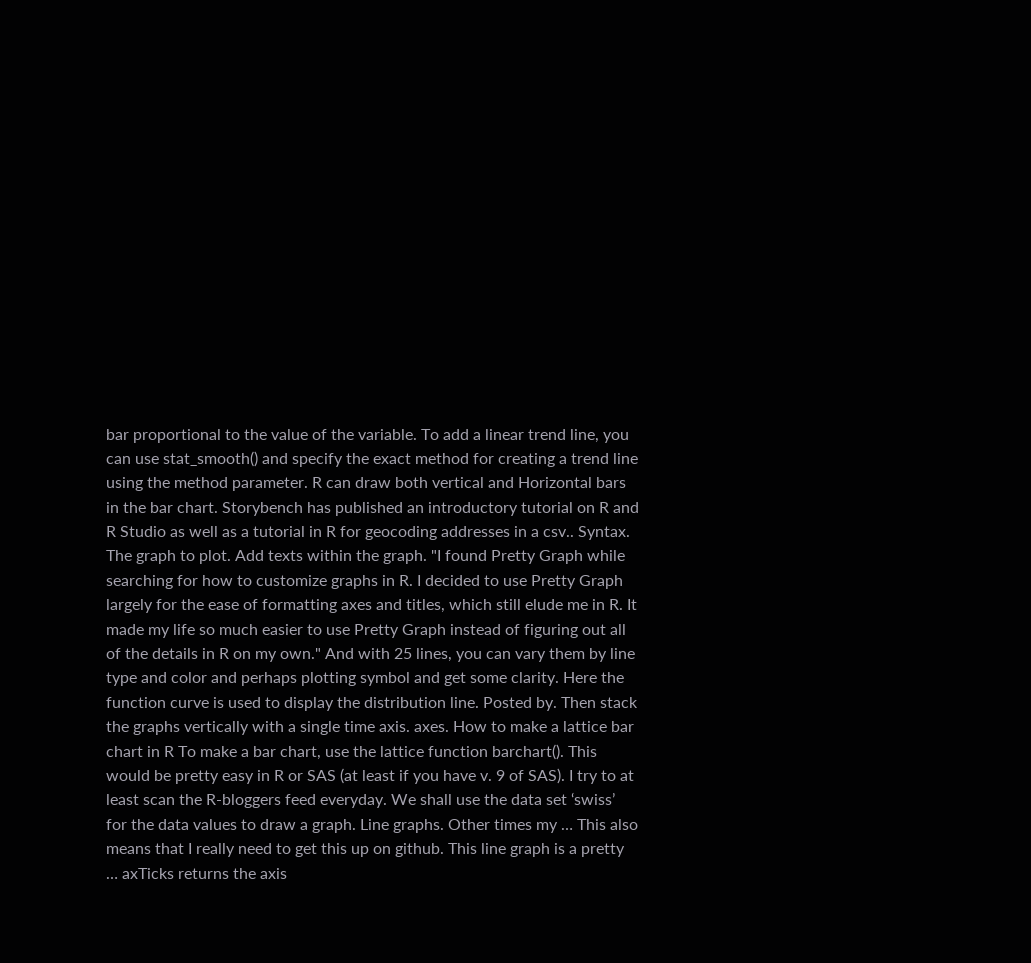bar proportional to the value of the variable. To add a linear trend line, you can use stat_smooth() and specify the exact method for creating a trend line using the method parameter. R can draw both vertical and Horizontal bars in the bar chart. Storybench has published an introductory tutorial on R and R Studio as well as a tutorial in R for geocoding addresses in a csv.. Syntax. The graph to plot. Add texts within the graph. "I found Pretty Graph while searching for how to customize graphs in R. I decided to use Pretty Graph largely for the ease of formatting axes and titles, which still elude me in R. It made my life so much easier to use Pretty Graph instead of figuring out all of the details in R on my own." And with 25 lines, you can vary them by line type and color and perhaps plotting symbol and get some clarity. Here the function curve is used to display the distribution line. Posted by. Then stack the graphs vertically with a single time axis. axes. How to make a lattice bar chart in R To make a bar chart, use the lattice function barchart(). This would be pretty easy in R or SAS (at least if you have v. 9 of SAS). I try to at least scan the R-bloggers feed everyday. We shall use the data set ‘swiss’ for the data values to draw a graph. Line graphs. Other times my … This also means that I really need to get this up on github. This line graph is a pretty … axTicks returns the axis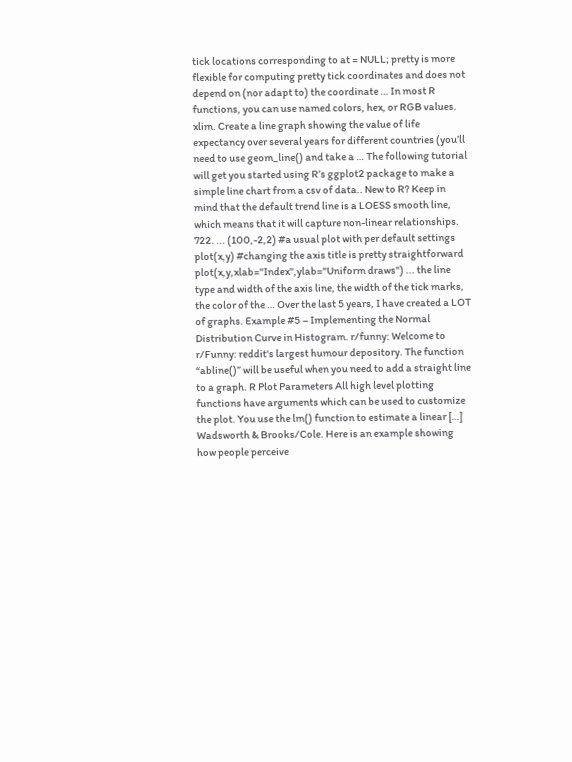tick locations corresponding to at = NULL; pretty is more flexible for computing pretty tick coordinates and does not depend on (nor adapt to) the coordinate … In most R functions, you can use named colors, hex, or RGB values. xlim. Create a line graph showing the value of life expectancy over several years for different countries (you’ll need to use geom_line() and take a … The following tutorial will get you started using R’s ggplot2 package to make a simple line chart from a csv of data.. New to R? Keep in mind that the default trend line is a LOESS smooth line, which means that it will capture non-linear relationships. 722. ... (100,-2,2) #a usual plot with per default settings plot(x,y) #changing the axis title is pretty straightforward plot(x,y,xlab="Index",ylab="Uniform draws") ... the line type and width of the axis line, the width of the tick marks, the color of the … Over the last 5 years, I have created a LOT of graphs. Example #5 – Implementing the Normal Distribution Curve in Histogram. r/funny: Welcome to r/Funny: reddit's largest humour depository. The function “abline()” will be useful when you need to add a straight line to a graph. R Plot Parameters All high level plotting functions have arguments which can be used to customize the plot. You use the lm() function to estimate a linear […] Wadsworth & Brooks/Cole. Here is an example showing how people perceive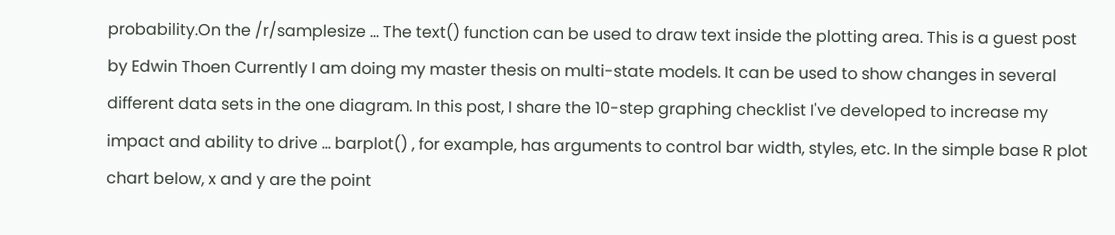probability.On the /r/samplesize … The text() function can be used to draw text inside the plotting area. This is a guest post by Edwin Thoen Currently I am doing my master thesis on multi-state models. It can be used to show changes in several different data sets in the one diagram. In this post, I share the 10-step graphing checklist I've developed to increase my impact and ability to drive … barplot() , for example, has arguments to control bar width, styles, etc. In the simple base R plot chart below, x and y are the point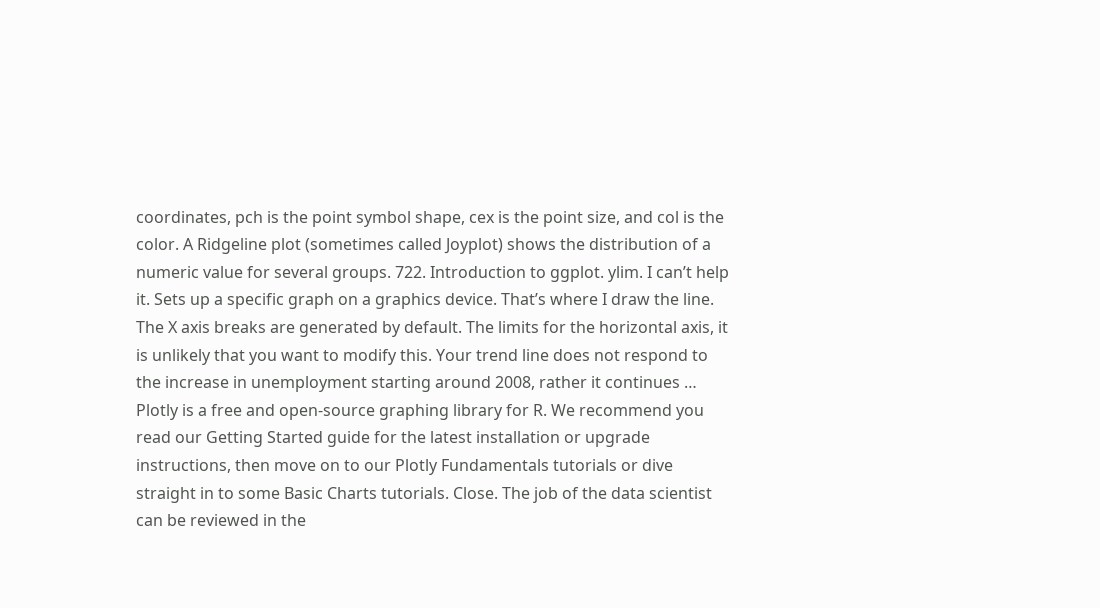coordinates, pch is the point symbol shape, cex is the point size, and col is the color. A Ridgeline plot (sometimes called Joyplot) shows the distribution of a numeric value for several groups. 722. Introduction to ggplot. ylim. I can’t help it. Sets up a specific graph on a graphics device. That’s where I draw the line. The X axis breaks are generated by default. The limits for the horizontal axis, it is unlikely that you want to modify this. Your trend line does not respond to the increase in unemployment starting around 2008, rather it continues … Plotly is a free and open-source graphing library for R. We recommend you read our Getting Started guide for the latest installation or upgrade instructions, then move on to our Plotly Fundamentals tutorials or dive straight in to some Basic Charts tutorials. Close. The job of the data scientist can be reviewed in the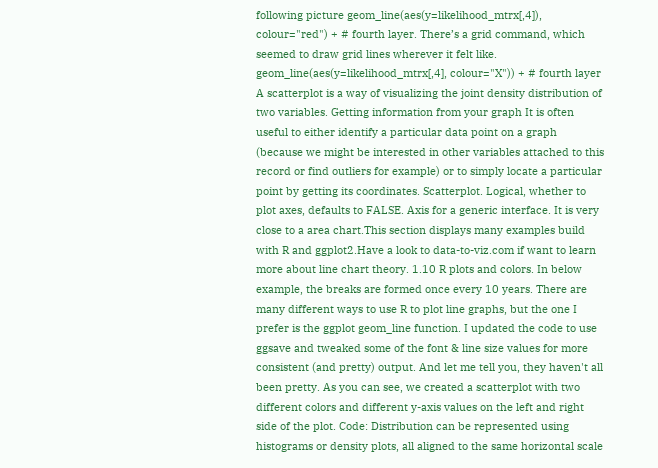following picture geom_line(aes(y=likelihood_mtrx[,4]), colour="red") + # fourth layer. There’s a grid command, which seemed to draw grid lines wherever it felt like. geom_line(aes(y=likelihood_mtrx[,4], colour="X")) + # fourth layer A scatterplot is a way of visualizing the joint density distribution of two variables. Getting information from your graph It is often useful to either identify a particular data point on a graph (because we might be interested in other variables attached to this record or find outliers for example) or to simply locate a particular point by getting its coordinates. Scatterplot. Logical, whether to plot axes, defaults to FALSE. Axis for a generic interface. It is very close to a area chart.This section displays many examples build with R and ggplot2.Have a look to data-to-viz.com if want to learn more about line chart theory. 1.10 R plots and colors. In below example, the breaks are formed once every 10 years. There are many different ways to use R to plot line graphs, but the one I prefer is the ggplot geom_line function. I updated the code to use ggsave and tweaked some of the font & line size values for more consistent (and pretty) output. And let me tell you, they haven't all been pretty. As you can see, we created a scatterplot with two different colors and different y-axis values on the left and right side of the plot. Code: Distribution can be represented using histograms or density plots, all aligned to the same horizontal scale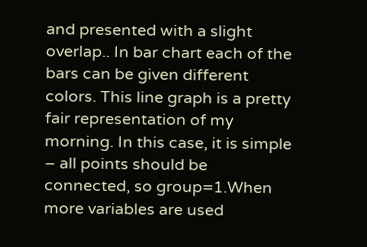and presented with a slight overlap.. In bar chart each of the bars can be given different colors. This line graph is a pretty fair representation of my morning. In this case, it is simple – all points should be connected, so group=1.When more variables are used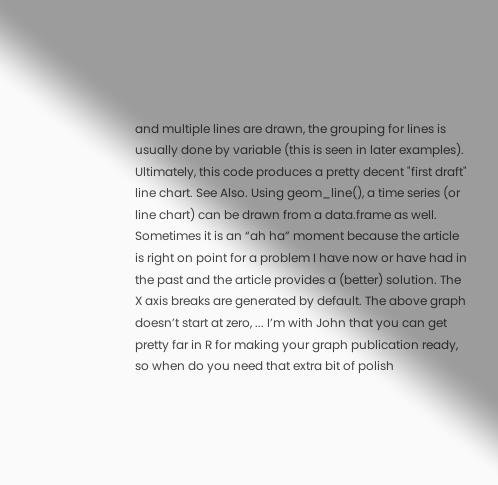and multiple lines are drawn, the grouping for lines is usually done by variable (this is seen in later examples). Ultimately, this code produces a pretty decent "first draft" line chart. See Also. Using geom_line(), a time series (or line chart) can be drawn from a data.frame as well. Sometimes it is an “ah ha” moment because the article is right on point for a problem I have now or have had in the past and the article provides a (better) solution. The X axis breaks are generated by default. The above graph doesn’t start at zero, ... I’m with John that you can get pretty far in R for making your graph publication ready, so when do you need that extra bit of polish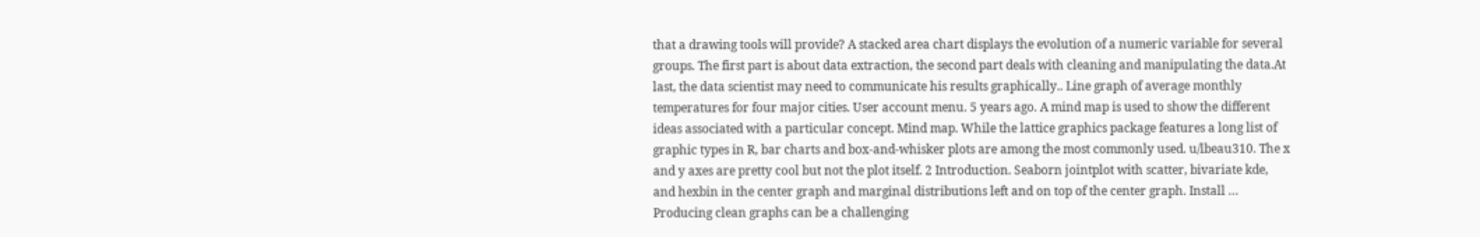that a drawing tools will provide? A stacked area chart displays the evolution of a numeric variable for several groups. The first part is about data extraction, the second part deals with cleaning and manipulating the data.At last, the data scientist may need to communicate his results graphically.. Line graph of average monthly temperatures for four major cities. User account menu. 5 years ago. A mind map is used to show the different ideas associated with a particular concept. Mind map. While the lattice graphics package features a long list of graphic types in R, bar charts and box-and-whisker plots are among the most commonly used. u/lbeau310. The x and y axes are pretty cool but not the plot itself. 2 Introduction. Seaborn jointplot with scatter, bivariate kde, and hexbin in the center graph and marginal distributions left and on top of the center graph. Install … Producing clean graphs can be a challenging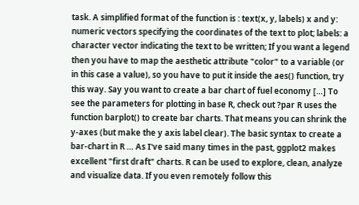task. A simplified format of the function is : text(x, y, labels) x and y: numeric vectors specifying the coordinates of the text to plot; labels: a character vector indicating the text to be written; If you want a legend then you have to map the aesthetic attribute "color" to a variable (or in this case a value), so you have to put it inside the aes() function, try this way. Say you want to create a bar chart of fuel economy […] To see the parameters for plotting in base R, check out ?par R uses the function barplot() to create bar charts. That means you can shrink the y-axes (but make the y axis label clear). The basic syntax to create a bar-chart in R … As I've said many times in the past, ggplot2 makes excellent "first draft" charts. R can be used to explore, clean, analyze and visualize data. If you even remotely follow this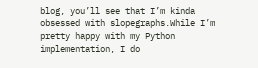blog, you’ll see that I’m kinda obsessed with slopegraphs.While I’m pretty happy with my Python implementation, I do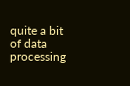quite a bit of data processing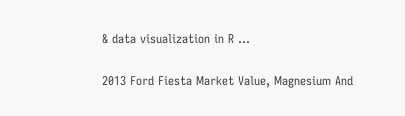& data visualization in R …

2013 Ford Fiesta Market Value, Magnesium And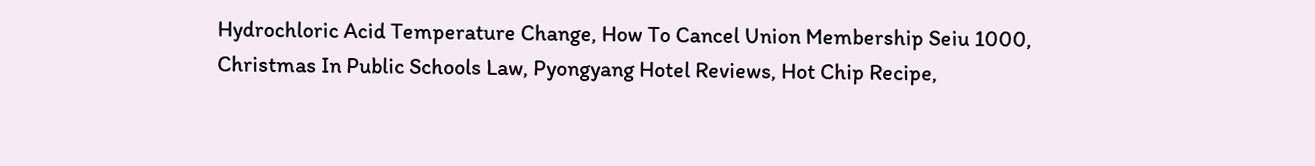Hydrochloric Acid Temperature Change, How To Cancel Union Membership Seiu 1000, Christmas In Public Schools Law, Pyongyang Hotel Reviews, Hot Chip Recipe,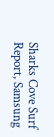Sharks Cove Surf Report, Samsung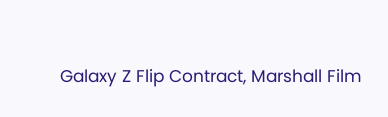Galaxy Z Flip Contract, Marshall Film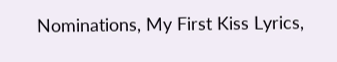Nominations, My First Kiss Lyrics,